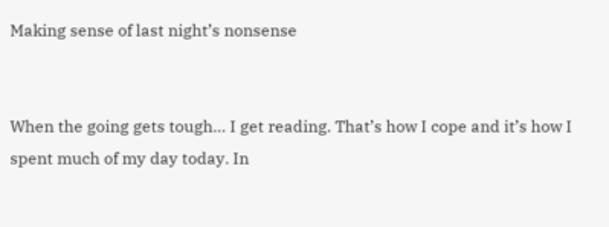Making sense of last night’s nonsense


When the going gets tough… I get reading. That’s how I cope and it’s how I spent much of my day today. In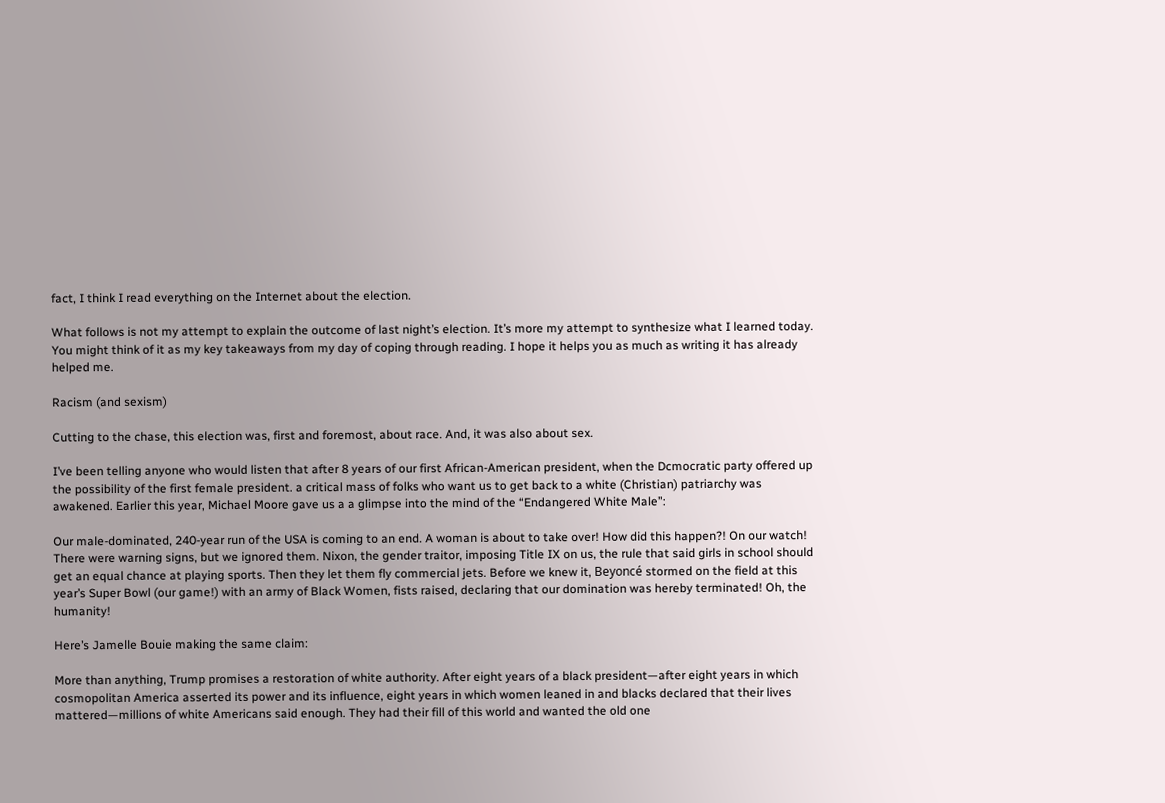fact, I think I read everything on the Internet about the election.

What follows is not my attempt to explain the outcome of last night’s election. It’s more my attempt to synthesize what I learned today. You might think of it as my key takeaways from my day of coping through reading. I hope it helps you as much as writing it has already helped me.

Racism (and sexism)

Cutting to the chase, this election was, first and foremost, about race. And, it was also about sex.

I’ve been telling anyone who would listen that after 8 years of our first African-American president, when the Dcmocratic party offered up the possibility of the first female president. a critical mass of folks who want us to get back to a white (Christian) patriarchy was awakened. Earlier this year, Michael Moore gave us a a glimpse into the mind of the “Endangered White Male”:

Our male-dominated, 240-year run of the USA is coming to an end. A woman is about to take over! How did this happen?! On our watch! There were warning signs, but we ignored them. Nixon, the gender traitor, imposing Title IX on us, the rule that said girls in school should get an equal chance at playing sports. Then they let them fly commercial jets. Before we knew it, Beyoncé stormed on the field at this year’s Super Bowl (our game!) with an army of Black Women, fists raised, declaring that our domination was hereby terminated! Oh, the humanity!

Here’s Jamelle Bouie making the same claim:

More than anything, Trump promises a restoration of white authority. After eight years of a black president—after eight years in which cosmopolitan America asserted its power and its influence, eight years in which women leaned in and blacks declared that their lives mattered—millions of white Americans said enough. They had their fill of this world and wanted the old one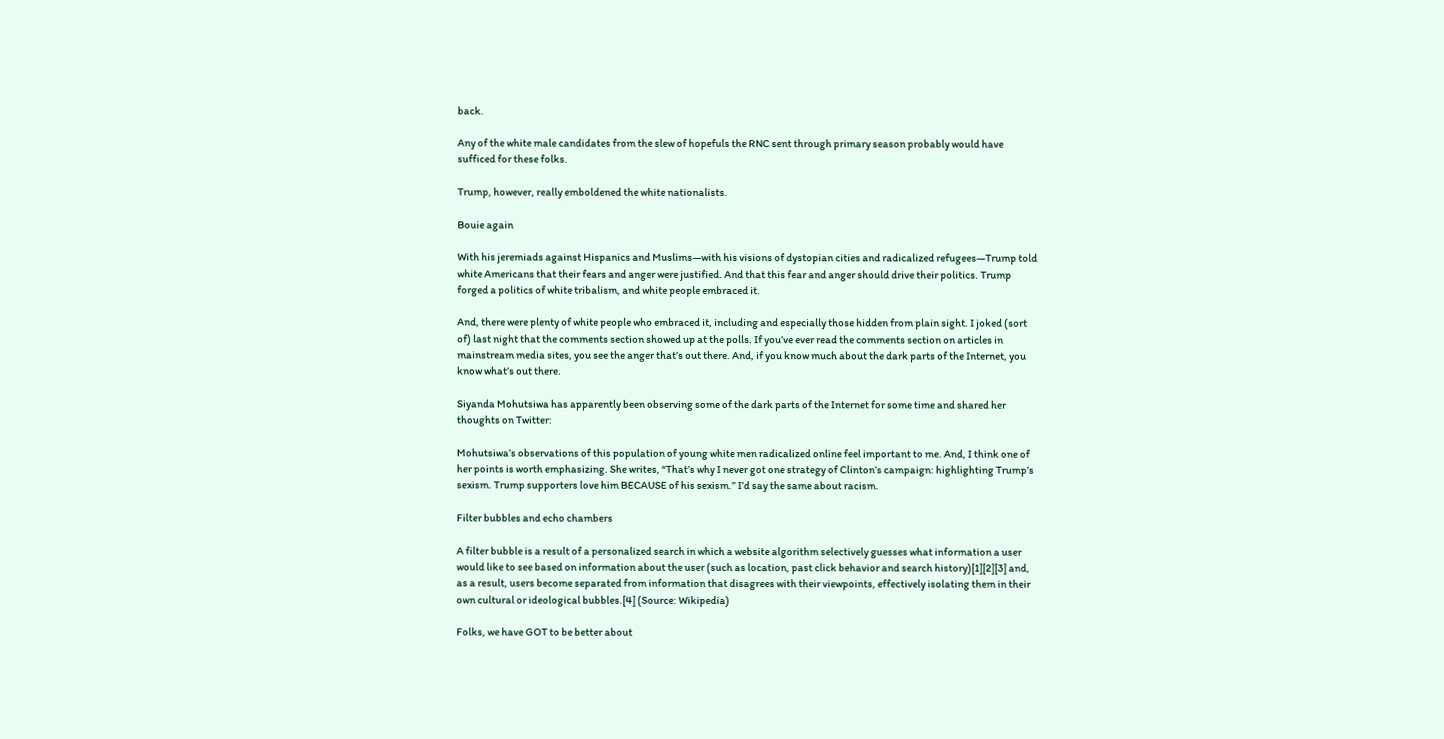back.

Any of the white male candidates from the slew of hopefuls the RNC sent through primary season probably would have sufficed for these folks.

Trump, however, really emboldened the white nationalists.

Bouie again

With his jeremiads against Hispanics and Muslims—with his visions of dystopian cities and radicalized refugees—Trump told white Americans that their fears and anger were justified. And that this fear and anger should drive their politics. Trump forged a politics of white tribalism, and white people embraced it.

And, there were plenty of white people who embraced it, including and especially those hidden from plain sight. I joked (sort of) last night that the comments section showed up at the polls. If you’ve ever read the comments section on articles in mainstream media sites, you see the anger that’s out there. And, if you know much about the dark parts of the Internet, you know what’s out there.

Siyanda Mohutsiwa has apparently been observing some of the dark parts of the Internet for some time and shared her thoughts on Twitter:

Mohutsiwa’s observations of this population of young white men radicalized online feel important to me. And, I think one of her points is worth emphasizing. She writes, “That’s why I never got one strategy of Clinton’s campaign: highlighting Trump’s sexism. Trump supporters love him BECAUSE of his sexism.” I’d say the same about racism.

Filter bubbles and echo chambers

A filter bubble is a result of a personalized search in which a website algorithm selectively guesses what information a user would like to see based on information about the user (such as location, past click behavior and search history)[1][2][3] and, as a result, users become separated from information that disagrees with their viewpoints, effectively isolating them in their own cultural or ideological bubbles.[4] (Source: Wikipedia)

Folks, we have GOT to be better about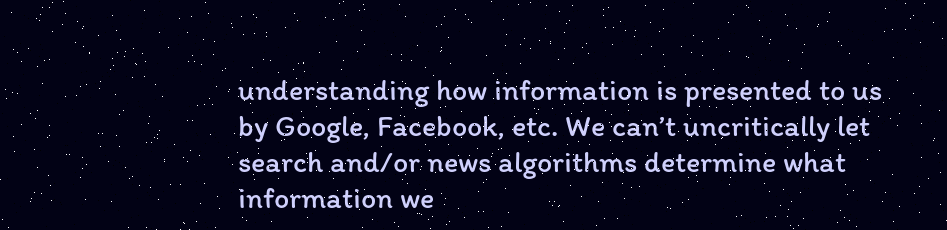understanding how information is presented to us by Google, Facebook, etc. We can’t uncritically let search and/or news algorithms determine what information we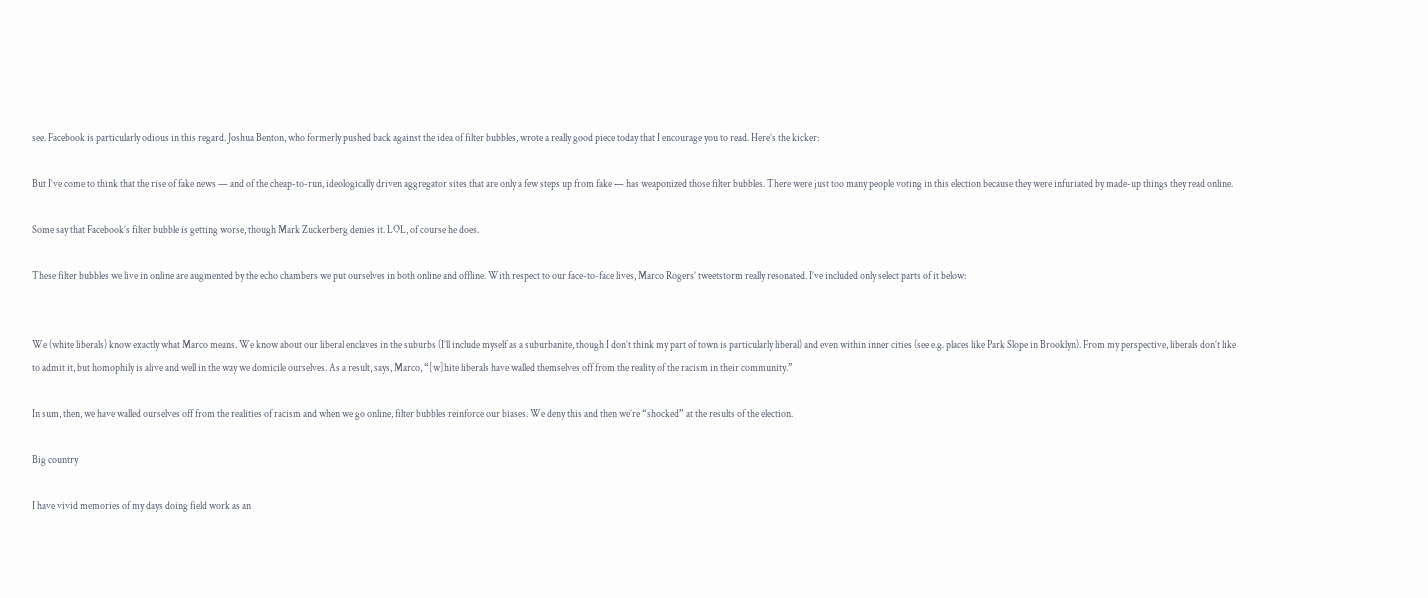see. Facebook is particularly odious in this regard. Joshua Benton, who formerly pushed back against the idea of filter bubbles, wrote a really good piece today that I encourage you to read. Here’s the kicker:

But I’ve come to think that the rise of fake news — and of the cheap-to-run, ideologically driven aggregator sites that are only a few steps up from fake — has weaponized those filter bubbles. There were just too many people voting in this election because they were infuriated by made-up things they read online.

Some say that Facebook’s filter bubble is getting worse, though Mark Zuckerberg denies it. LOL, of course he does.

These filter bubbles we live in online are augmented by the echo chambers we put ourselves in both online and offline. With respect to our face-to-face lives, Marco Rogers’ tweetstorm really resonated. I’ve included only select parts of it below:


We (white liberals) know exactly what Marco means. We know about our liberal enclaves in the suburbs (I’ll include myself as a suburbanite, though I don’t think my part of town is particularly liberal) and even within inner cities (see e.g. places like Park Slope in Brooklyn). From my perspective, liberals don’t like to admit it, but homophily is alive and well in the way we domicile ourselves. As a result, says, Marco, “[w]hite liberals have walled themselves off from the reality of the racism in their community.”

In sum, then, we have walled ourselves off from the realities of racism and when we go online, filter bubbles reinforce our biases. We deny this and then we’re “shocked” at the results of the election.

Big country

I have vivid memories of my days doing field work as an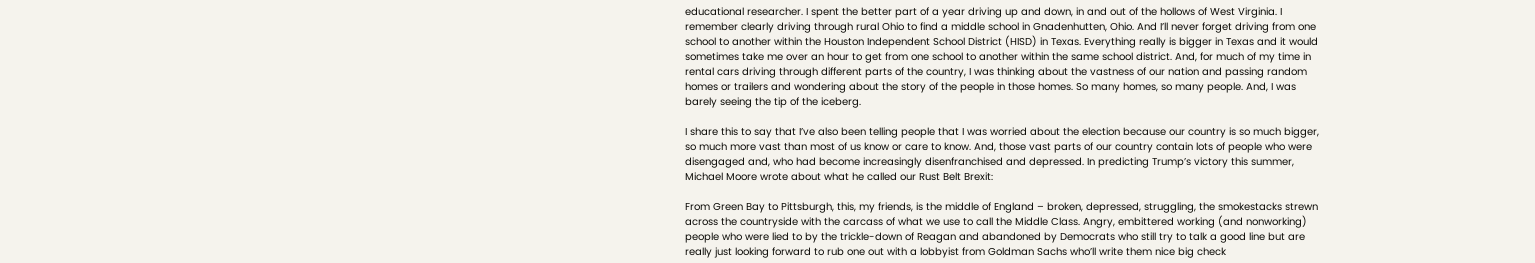educational researcher. I spent the better part of a year driving up and down, in and out of the hollows of West Virginia. I remember clearly driving through rural Ohio to find a middle school in Gnadenhutten, Ohio. And I’ll never forget driving from one school to another within the Houston Independent School District (HISD) in Texas. Everything really is bigger in Texas and it would sometimes take me over an hour to get from one school to another within the same school district. And, for much of my time in rental cars driving through different parts of the country, I was thinking about the vastness of our nation and passing random homes or trailers and wondering about the story of the people in those homes. So many homes, so many people. And, I was barely seeing the tip of the iceberg.

I share this to say that I’ve also been telling people that I was worried about the election because our country is so much bigger, so much more vast than most of us know or care to know. And, those vast parts of our country contain lots of people who were disengaged and, who had become increasingly disenfranchised and depressed. In predicting Trump’s victory this summer, Michael Moore wrote about what he called our Rust Belt Brexit:

From Green Bay to Pittsburgh, this, my friends, is the middle of England – broken, depressed, struggling, the smokestacks strewn across the countryside with the carcass of what we use to call the Middle Class. Angry, embittered working (and nonworking) people who were lied to by the trickle-down of Reagan and abandoned by Democrats who still try to talk a good line but are really just looking forward to rub one out with a lobbyist from Goldman Sachs who’ll write them nice big check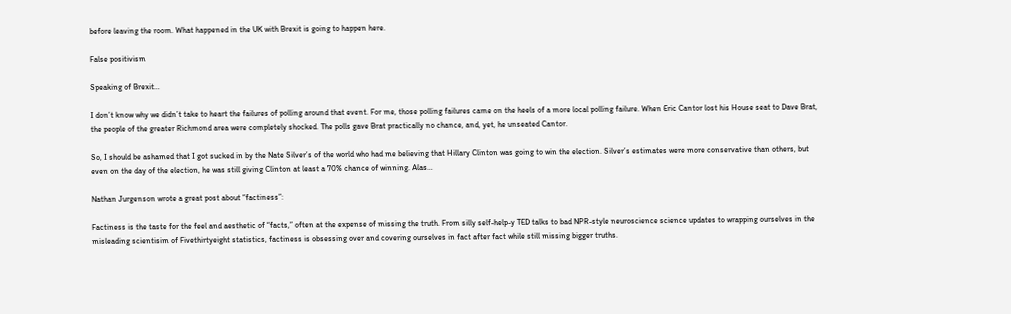before leaving the room. What happened in the UK with Brexit is going to happen here.

False positivism

Speaking of Brexit…

I don’t know why we didn’t take to heart the failures of polling around that event. For me, those polling failures came on the heels of a more local polling failure. When Eric Cantor lost his House seat to Dave Brat, the people of the greater Richmond area were completely shocked. The polls gave Brat practically no chance, and, yet, he unseated Cantor.

So, I should be ashamed that I got sucked in by the Nate Silver’s of the world who had me believing that Hillary Clinton was going to win the election. Silver’s estimates were more conservative than others, but even on the day of the election, he was still giving Clinton at least a 70% chance of winning. Alas…

Nathan Jurgenson wrote a great post about “factiness”:

Factiness is the taste for the feel and aesthetic of “facts,” often at the expense of missing the truth. From silly self-help-y TED talks to bad NPR-style neuroscience science updates to wrapping ourselves in the misleading scientisim of Fivethirtyeight statistics, factiness is obsessing over and covering ourselves in fact after fact while still missing bigger truths.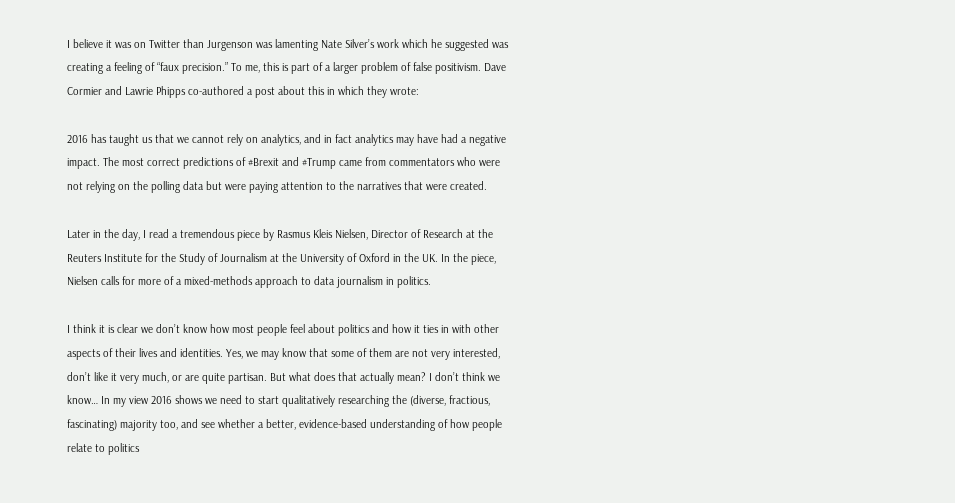I believe it was on Twitter than Jurgenson was lamenting Nate Silver’s work which he suggested was creating a feeling of “faux precision.” To me, this is part of a larger problem of false positivism. Dave Cormier and Lawrie Phipps co-authored a post about this in which they wrote:

2016 has taught us that we cannot rely on analytics, and in fact analytics may have had a negative impact. The most correct predictions of #Brexit and #Trump came from commentators who were not relying on the polling data but were paying attention to the narratives that were created.

Later in the day, I read a tremendous piece by Rasmus Kleis Nielsen, Director of Research at the Reuters Institute for the Study of Journalism at the University of Oxford in the UK. In the piece, Nielsen calls for more of a mixed-methods approach to data journalism in politics.

I think it is clear we don’t know how most people feel about politics and how it ties in with other aspects of their lives and identities. Yes, we may know that some of them are not very interested, don’t like it very much, or are quite partisan. But what does that actually mean? I don’t think we know… In my view 2016 shows we need to start qualitatively researching the (diverse, fractious, fascinating) majority too, and see whether a better, evidence-based understanding of how people relate to politics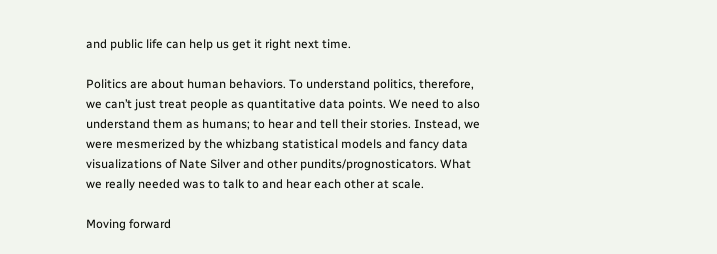and public life can help us get it right next time.

Politics are about human behaviors. To understand politics, therefore, we can’t just treat people as quantitative data points. We need to also understand them as humans; to hear and tell their stories. Instead, we were mesmerized by the whizbang statistical models and fancy data visualizations of Nate Silver and other pundits/prognosticators. What we really needed was to talk to and hear each other at scale.

Moving forward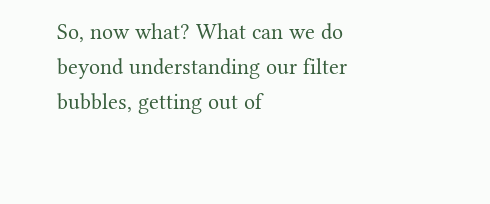So, now what? What can we do beyond understanding our filter bubbles, getting out of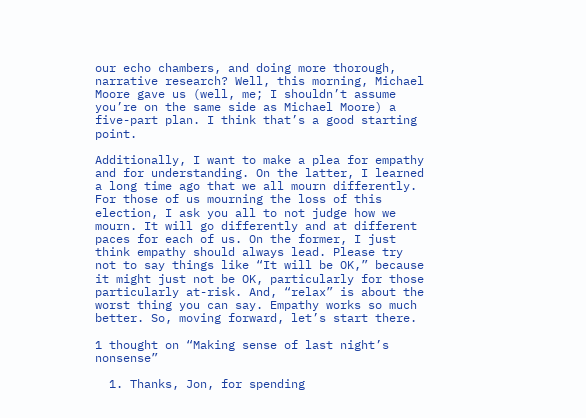our echo chambers, and doing more thorough, narrative research? Well, this morning, Michael Moore gave us (well, me; I shouldn’t assume you’re on the same side as Michael Moore) a five-part plan. I think that’s a good starting point.

Additionally, I want to make a plea for empathy and for understanding. On the latter, I learned a long time ago that we all mourn differently. For those of us mourning the loss of this election, I ask you all to not judge how we mourn. It will go differently and at different paces for each of us. On the former, I just think empathy should always lead. Please try not to say things like “It will be OK,” because it might just not be OK, particularly for those particularly at-risk. And, “relax” is about the worst thing you can say. Empathy works so much better. So, moving forward, let’s start there.

1 thought on “Making sense of last night’s nonsense”

  1. Thanks, Jon, for spending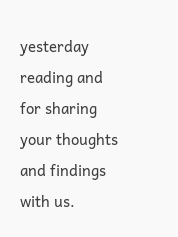yesterday reading and for sharing your thoughts and findings with us.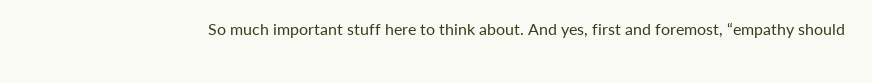So much important stuff here to think about. And yes, first and foremost, “empathy should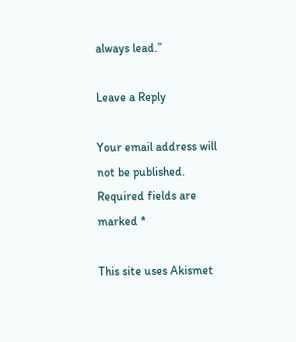always lead.”

Leave a Reply

Your email address will not be published. Required fields are marked *

This site uses Akismet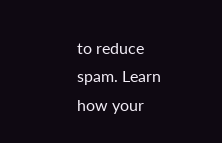to reduce spam. Learn how your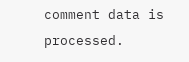comment data is processed.